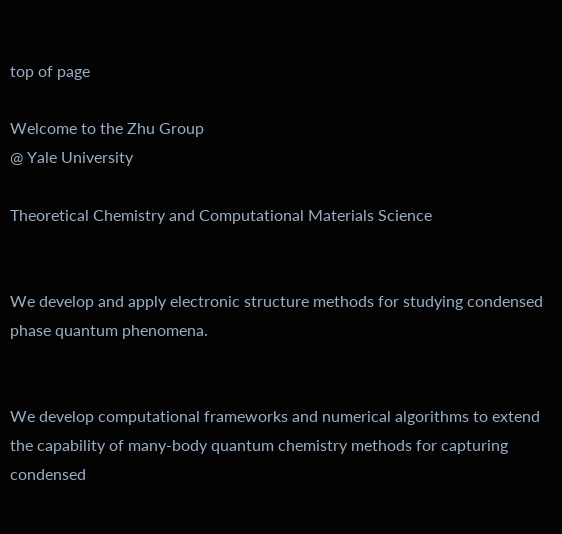top of page

Welcome to the Zhu Group
@ Yale University

Theoretical Chemistry and Computational Materials Science


We develop and apply electronic structure methods for studying condensed phase quantum phenomena.


We develop computational frameworks and numerical algorithms to extend the capability of many-body quantum chemistry methods for capturing condensed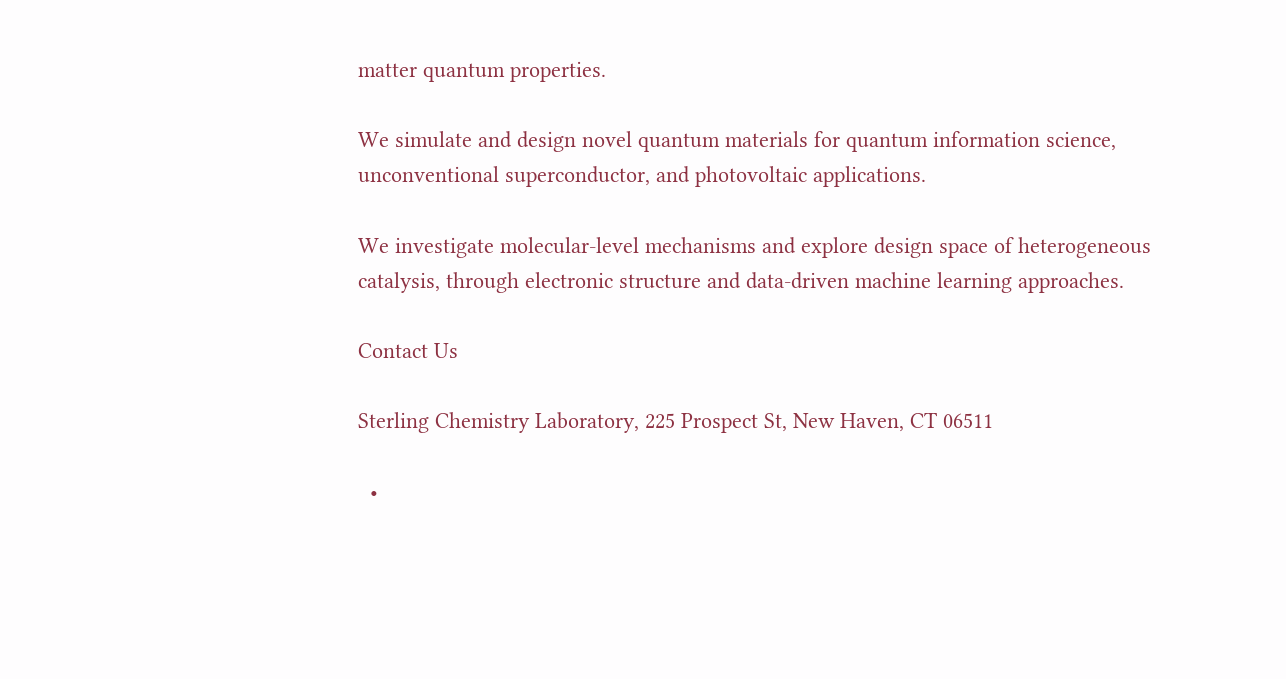matter quantum properties.

We simulate and design novel quantum materials for quantum information science, unconventional superconductor, and photovoltaic applications.

We investigate molecular-level mechanisms and explore design space of heterogeneous catalysis, through electronic structure and data-driven machine learning approaches.

Contact Us

Sterling Chemistry Laboratory, 225 Prospect St, New Haven, CT 06511

  •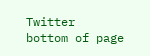Twitter
bottom of page